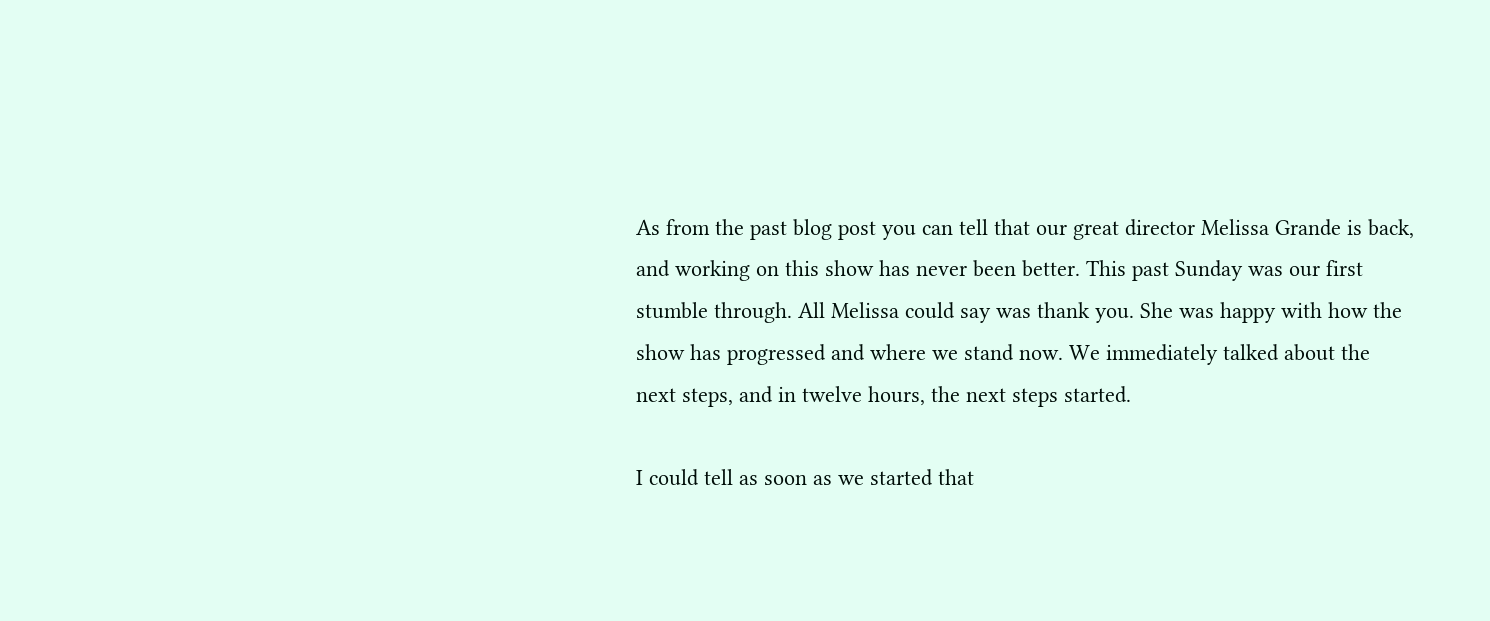As from the past blog post you can tell that our great director Melissa Grande is back, and working on this show has never been better. This past Sunday was our first stumble through. All Melissa could say was thank you. She was happy with how the show has progressed and where we stand now. We immediately talked about the next steps, and in twelve hours, the next steps started.

I could tell as soon as we started that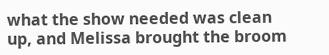what the show needed was clean up, and Melissa brought the broom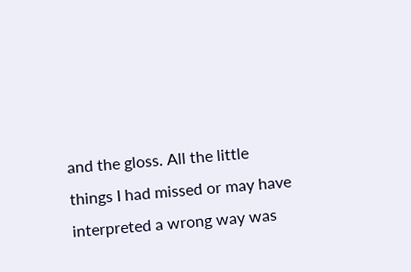and the gloss. All the little things I had missed or may have interpreted a wrong way was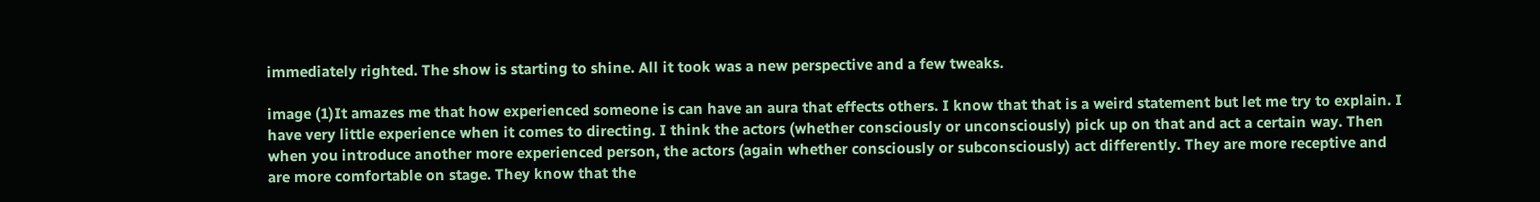immediately righted. The show is starting to shine. All it took was a new perspective and a few tweaks.

image (1)It amazes me that how experienced someone is can have an aura that effects others. I know that that is a weird statement but let me try to explain. I have very little experience when it comes to directing. I think the actors (whether consciously or unconsciously) pick up on that and act a certain way. Then when you introduce another more experienced person, the actors (again whether consciously or subconsciously) act differently. They are more receptive and are more comfortable on stage. They know that the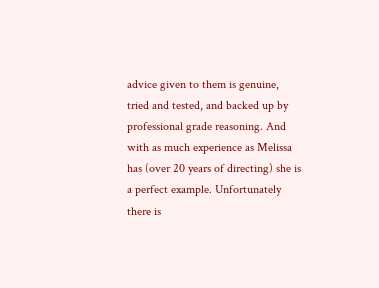advice given to them is genuine, tried and tested, and backed up by professional grade reasoning. And with as much experience as Melissa has (over 20 years of directing) she is a perfect example. Unfortunately there is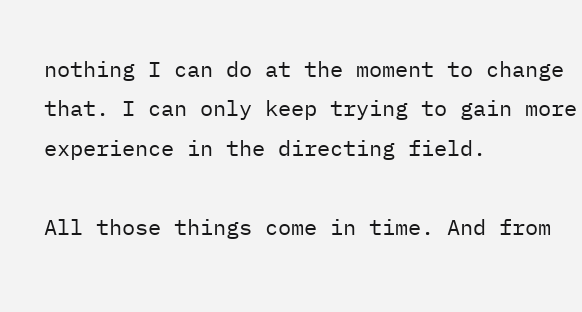nothing I can do at the moment to change that. I can only keep trying to gain more experience in the directing field.

All those things come in time. And from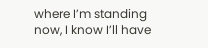where I’m standing now, I know I’ll have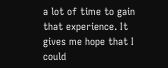a lot of time to gain that experience. It gives me hope that I could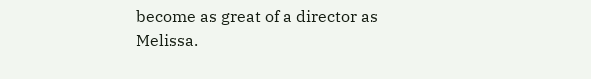become as great of a director as Melissa.